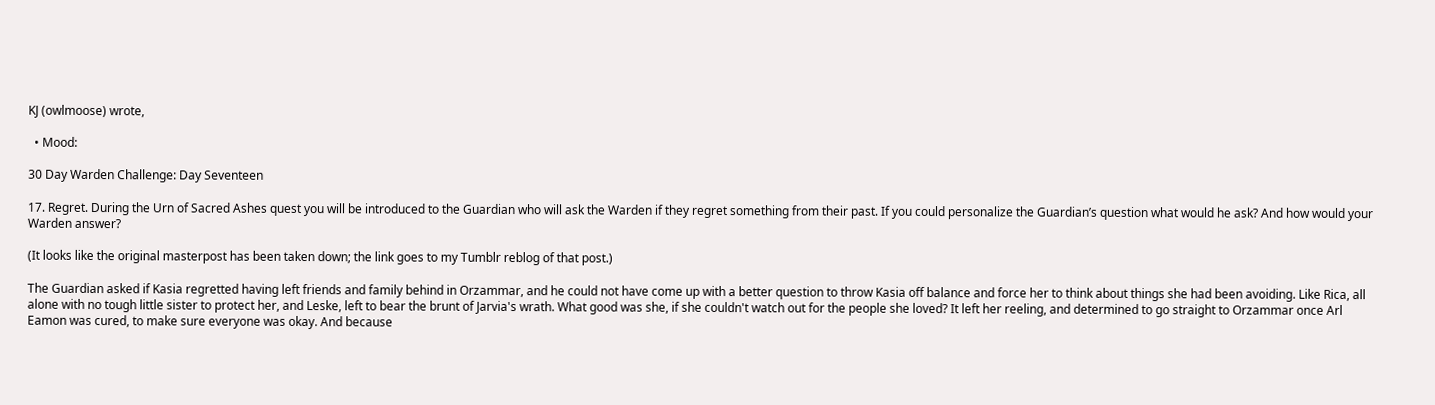KJ (owlmoose) wrote,

  • Mood:

30 Day Warden Challenge: Day Seventeen

17. Regret. During the Urn of Sacred Ashes quest you will be introduced to the Guardian who will ask the Warden if they regret something from their past. If you could personalize the Guardian’s question what would he ask? And how would your Warden answer?

(It looks like the original masterpost has been taken down; the link goes to my Tumblr reblog of that post.)

The Guardian asked if Kasia regretted having left friends and family behind in Orzammar, and he could not have come up with a better question to throw Kasia off balance and force her to think about things she had been avoiding. Like Rica, all alone with no tough little sister to protect her, and Leske, left to bear the brunt of Jarvia's wrath. What good was she, if she couldn't watch out for the people she loved? It left her reeling, and determined to go straight to Orzammar once Arl Eamon was cured, to make sure everyone was okay. And because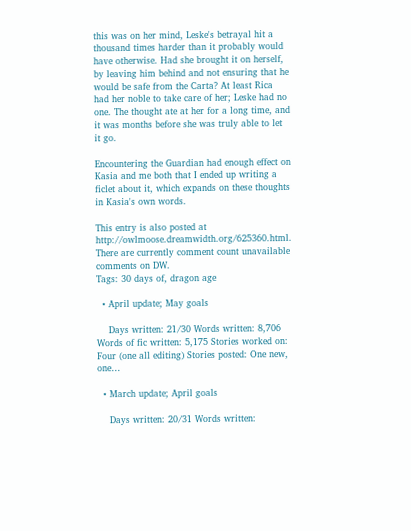this was on her mind, Leske's betrayal hit a thousand times harder than it probably would have otherwise. Had she brought it on herself, by leaving him behind and not ensuring that he would be safe from the Carta? At least Rica had her noble to take care of her; Leske had no one. The thought ate at her for a long time, and it was months before she was truly able to let it go.

Encountering the Guardian had enough effect on Kasia and me both that I ended up writing a ficlet about it, which expands on these thoughts in Kasia's own words.

This entry is also posted at http://owlmoose.dreamwidth.org/625360.html. There are currently comment count unavailable comments on DW.
Tags: 30 days of, dragon age

  • April update; May goals

    Days written: 21/30 Words written: 8,706 Words of fic written: 5,175 Stories worked on: Four (one all editing) Stories posted: One new, one…

  • March update; April goals

    Days written: 20/31 Words written: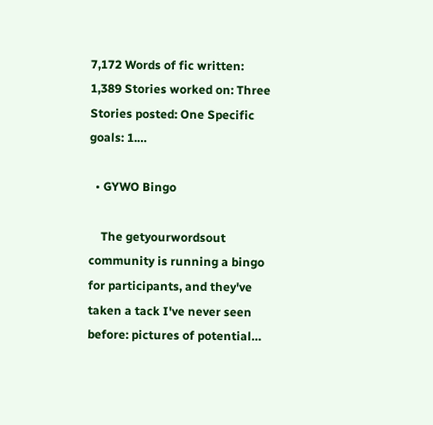7,172 Words of fic written: 1,389 Stories worked on: Three Stories posted: One Specific goals: 1.…

  • GYWO Bingo

    The getyourwordsout community is running a bingo for participants, and they've taken a tack I've never seen before: pictures of potential…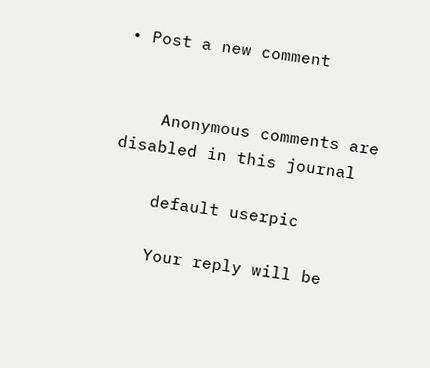• Post a new comment


    Anonymous comments are disabled in this journal

    default userpic

    Your reply will be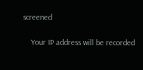screened

    Your IP address will be recorded